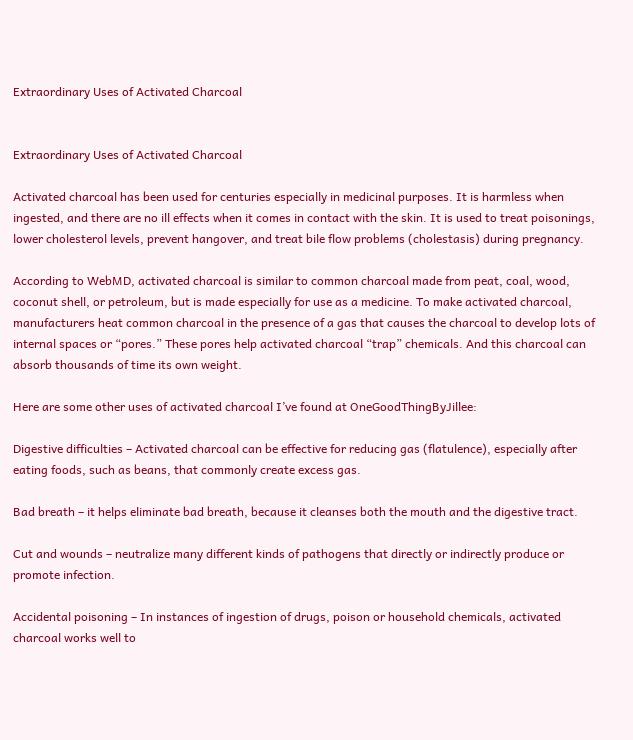Extraordinary Uses of Activated Charcoal


Extraordinary Uses of Activated Charcoal

Activated charcoal has been used for centuries especially in medicinal purposes. It is harmless when ingested, and there are no ill effects when it comes in contact with the skin. It is used to treat poisonings, lower cholesterol levels, prevent hangover, and treat bile flow problems (cholestasis) during pregnancy.

According to WebMD, activated charcoal is similar to common charcoal made from peat, coal, wood, coconut shell, or petroleum, but is made especially for use as a medicine. To make activated charcoal, manufacturers heat common charcoal in the presence of a gas that causes the charcoal to develop lots of internal spaces or “pores.” These pores help activated charcoal “trap” chemicals. And this charcoal can absorb thousands of time its own weight.

Here are some other uses of activated charcoal I’ve found at OneGoodThingByJillee:

Digestive difficulties – Activated charcoal can be effective for reducing gas (flatulence), especially after eating foods, such as beans, that commonly create excess gas.

Bad breath – it helps eliminate bad breath, because it cleanses both the mouth and the digestive tract.

Cut and wounds – neutralize many different kinds of pathogens that directly or indirectly produce or promote infection.

Accidental poisoning – In instances of ingestion of drugs, poison or household chemicals, activated charcoal works well to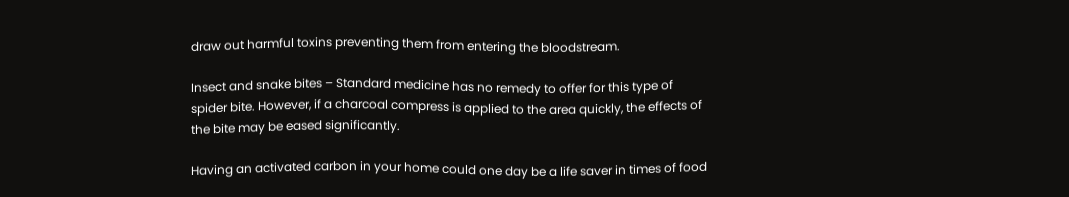draw out harmful toxins preventing them from entering the bloodstream.

Insect and snake bites – Standard medicine has no remedy to offer for this type of spider bite. However, if a charcoal compress is applied to the area quickly, the effects of the bite may be eased significantly.

Having an activated carbon in your home could one day be a life saver in times of food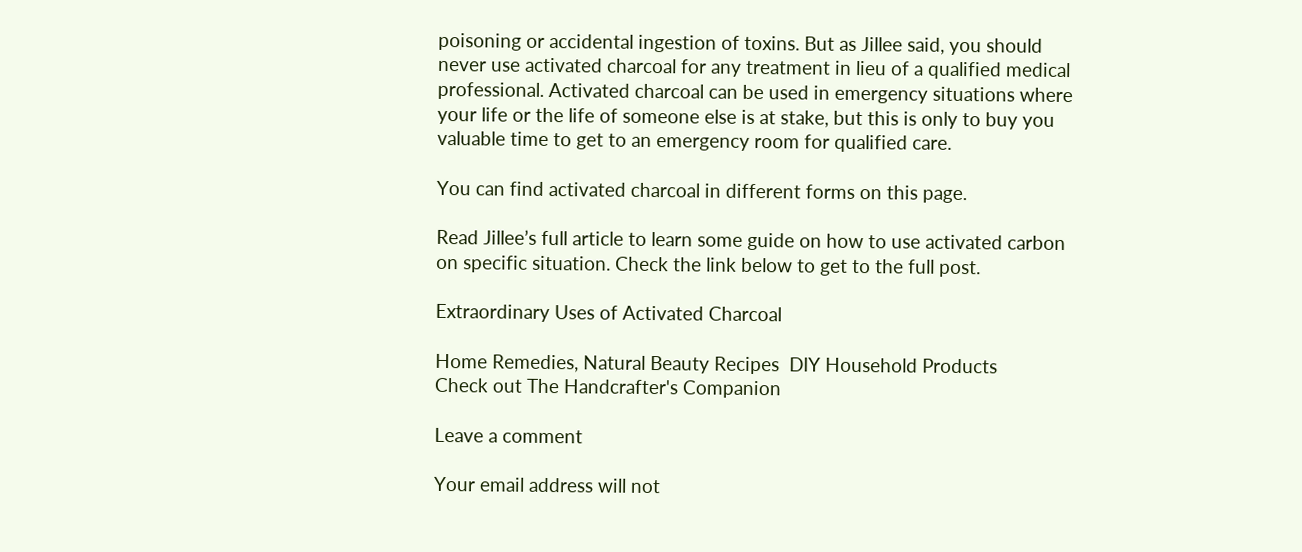poisoning or accidental ingestion of toxins. But as Jillee said, you should never use activated charcoal for any treatment in lieu of a qualified medical professional. Activated charcoal can be used in emergency situations where your life or the life of someone else is at stake, but this is only to buy you valuable time to get to an emergency room for qualified care.

You can find activated charcoal in different forms on this page.

Read Jillee’s full article to learn some guide on how to use activated carbon on specific situation. Check the link below to get to the full post.

Extraordinary Uses of Activated Charcoal

Home Remedies, Natural Beauty Recipes  DIY Household Products
Check out The Handcrafter's Companion

Leave a comment

Your email address will not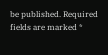be published. Required fields are marked *